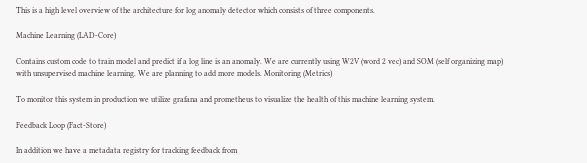This is a high level overview of the architecture for log anomaly detector which consists of three components.

Machine Learning (LAD-Core)

Contains custom code to train model and predict if a log line is an anomaly. We are currently using W2V (word 2 vec) and SOM (self organizing map) with unsupervised machine learning. We are planning to add more models. Monitoring (Metrics)

To monitor this system in production we utilize grafana and prometheus to visualize the health of this machine learning system.

Feedback Loop (Fact-Store)

In addition we have a metadata registry for tracking feedback from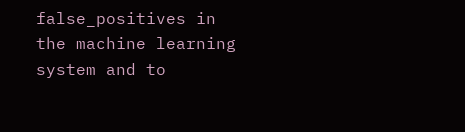false_positives in the machine learning system and to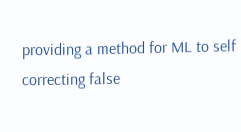providing a method for ML to self correcting false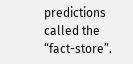predictions called the “fact-store”.